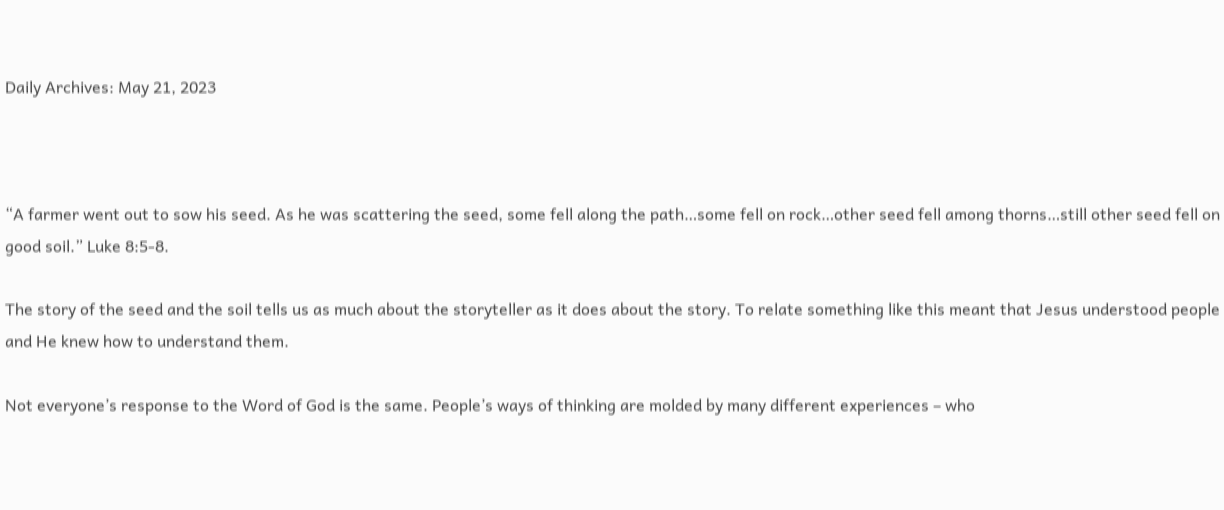Daily Archives: May 21, 2023



“A farmer went out to sow his seed. As he was scattering the seed, some fell along the path…some fell on rock…other seed fell among thorns…still other seed fell on good soil.” Luke 8:5-8.

The story of the seed and the soil tells us as much about the storyteller as it does about the story. To relate something like this meant that Jesus understood people and He knew how to understand them.

Not everyone’s response to the Word of God is the same. People’s ways of thinking are molded by many different experiences – who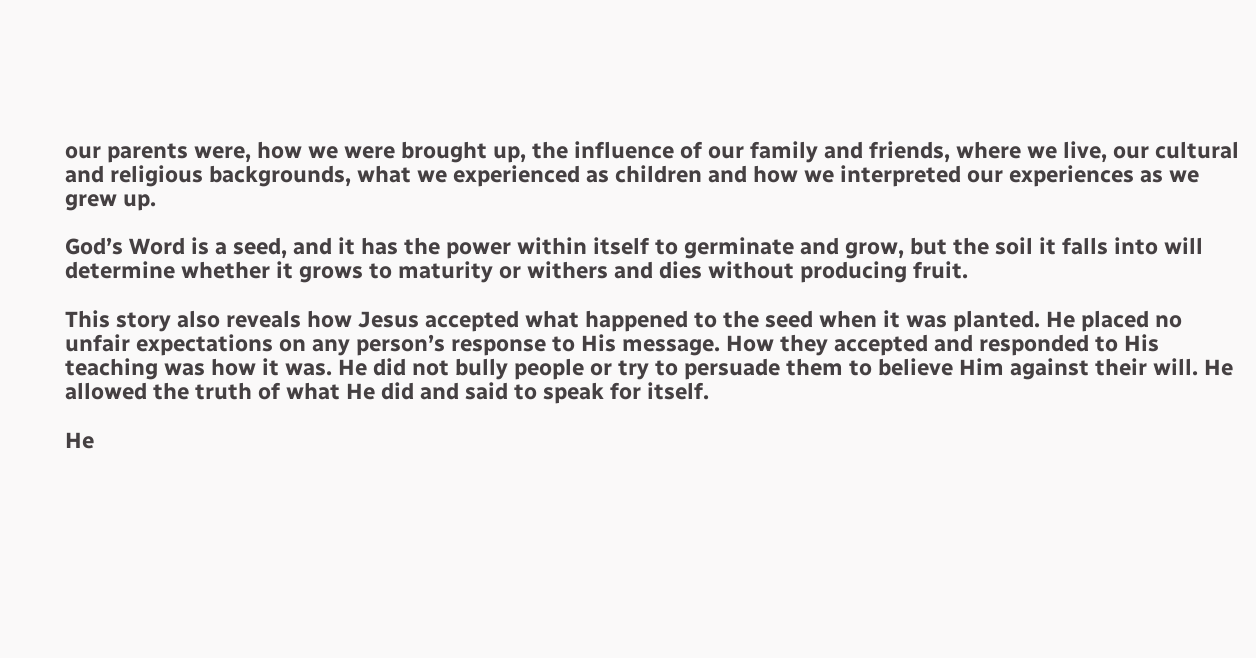our parents were, how we were brought up, the influence of our family and friends, where we live, our cultural and religious backgrounds, what we experienced as children and how we interpreted our experiences as we grew up.

God’s Word is a seed, and it has the power within itself to germinate and grow, but the soil it falls into will determine whether it grows to maturity or withers and dies without producing fruit.

This story also reveals how Jesus accepted what happened to the seed when it was planted. He placed no unfair expectations on any person’s response to His message. How they accepted and responded to His teaching was how it was. He did not bully people or try to persuade them to believe Him against their will. He allowed the truth of what He did and said to speak for itself.

He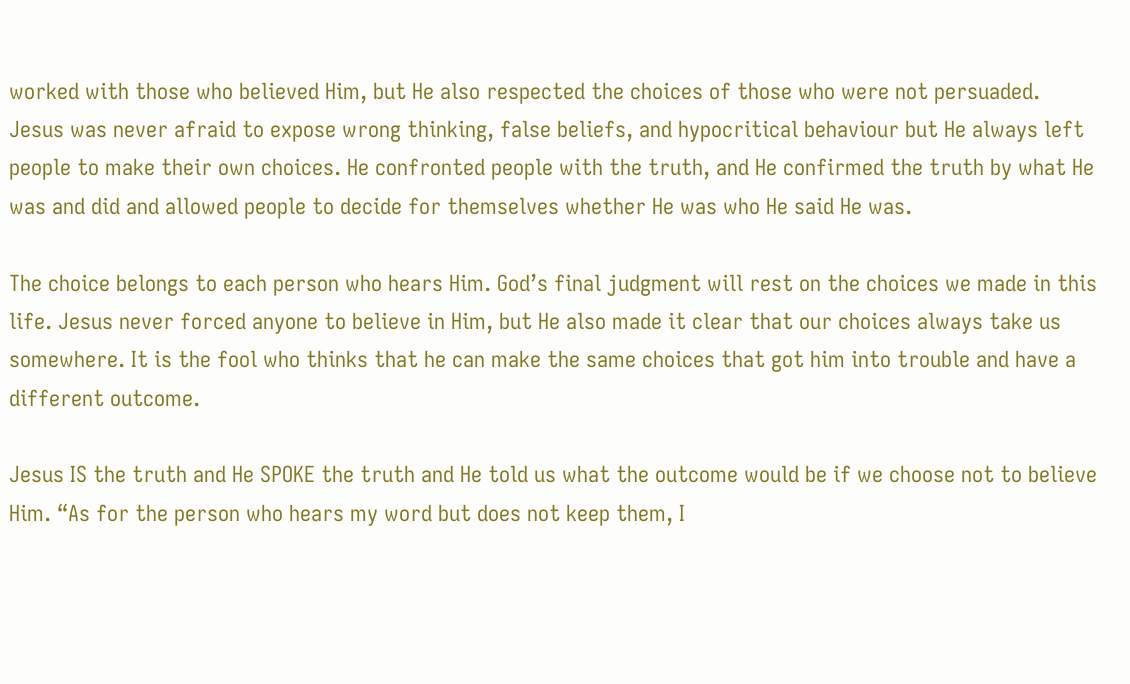worked with those who believed Him, but He also respected the choices of those who were not persuaded. Jesus was never afraid to expose wrong thinking, false beliefs, and hypocritical behaviour but He always left people to make their own choices. He confronted people with the truth, and He confirmed the truth by what He was and did and allowed people to decide for themselves whether He was who He said He was.

The choice belongs to each person who hears Him. God’s final judgment will rest on the choices we made in this life. Jesus never forced anyone to believe in Him, but He also made it clear that our choices always take us somewhere. It is the fool who thinks that he can make the same choices that got him into trouble and have a different outcome.

Jesus IS the truth and He SPOKE the truth and He told us what the outcome would be if we choose not to believe Him. “As for the person who hears my word but does not keep them, I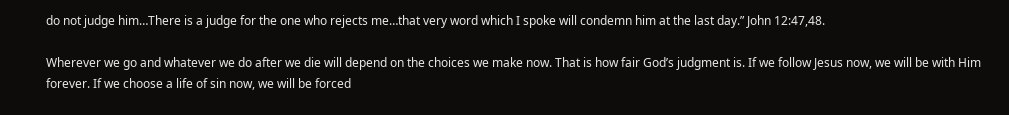do not judge him…There is a judge for the one who rejects me…that very word which I spoke will condemn him at the last day.” John 12:47,48.

Wherever we go and whatever we do after we die will depend on the choices we make now. That is how fair God’s judgment is. If we follow Jesus now, we will be with Him forever. If we choose a life of sin now, we will be forced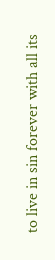to live in sin forever with all its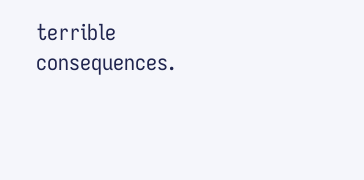terrible consequences.